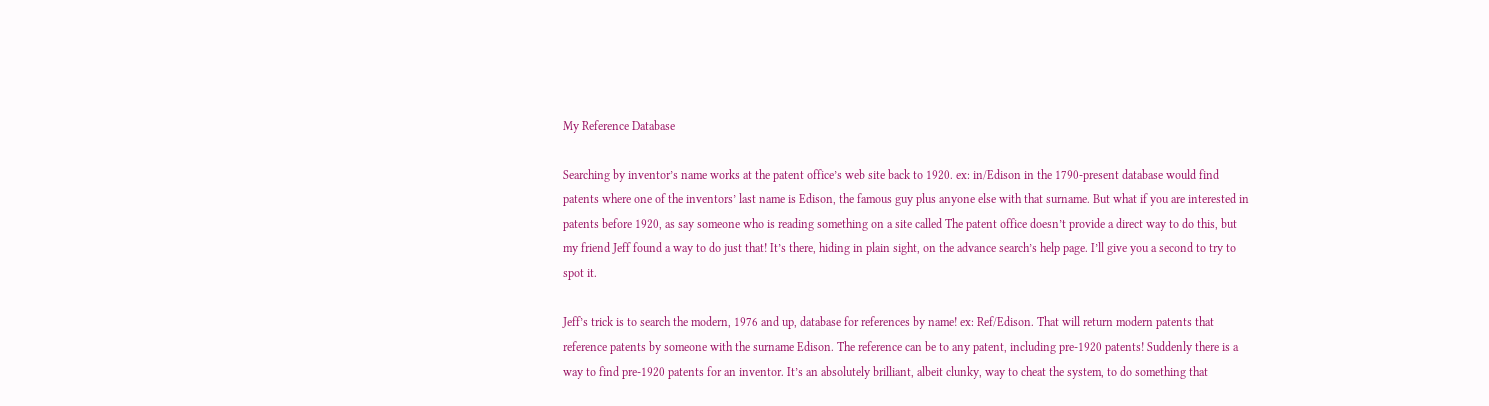My Reference Database

Searching by inventor’s name works at the patent office’s web site back to 1920. ex: in/Edison in the 1790-present database would find patents where one of the inventors’ last name is Edison, the famous guy plus anyone else with that surname. But what if you are interested in patents before 1920, as say someone who is reading something on a site called The patent office doesn’t provide a direct way to do this, but my friend Jeff found a way to do just that! It’s there, hiding in plain sight, on the advance search’s help page. I’ll give you a second to try to spot it.

Jeff’s trick is to search the modern, 1976 and up, database for references by name! ex: Ref/Edison. That will return modern patents that reference patents by someone with the surname Edison. The reference can be to any patent, including pre-1920 patents! Suddenly there is a way to find pre-1920 patents for an inventor. It’s an absolutely brilliant, albeit clunky, way to cheat the system, to do something that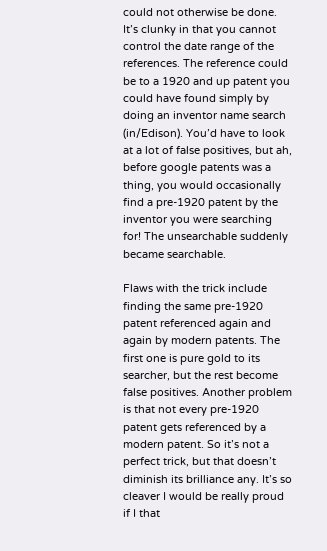could not otherwise be done. It’s clunky in that you cannot control the date range of the references. The reference could be to a 1920 and up patent you could have found simply by doing an inventor name search (in/Edison). You’d have to look at a lot of false positives, but ah, before google patents was a thing, you would occasionally find a pre-1920 patent by the inventor you were searching for! The unsearchable suddenly became searchable.

Flaws with the trick include finding the same pre-1920 patent referenced again and again by modern patents. The first one is pure gold to its searcher, but the rest become false positives. Another problem is that not every pre-1920 patent gets referenced by a modern patent. So it’s not a perfect trick, but that doesn’t diminish its brilliance any. It’s so cleaver I would be really proud if I that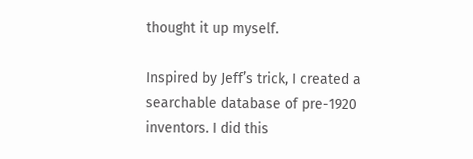thought it up myself.

Inspired by Jeff’s trick, I created a searchable database of pre-1920 inventors. I did this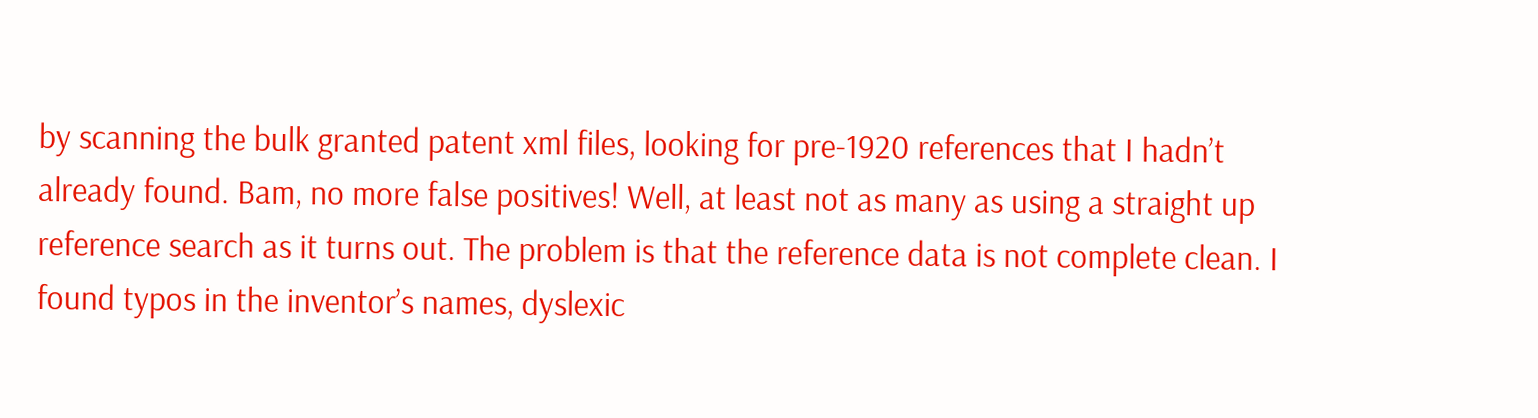by scanning the bulk granted patent xml files, looking for pre-1920 references that I hadn’t already found. Bam, no more false positives! Well, at least not as many as using a straight up reference search as it turns out. The problem is that the reference data is not complete clean. I found typos in the inventor’s names, dyslexic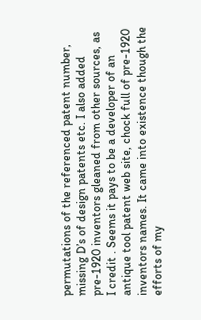permutations of the referenced patent number, missing D’s of design patents etc. I also added pre-1920 inventors gleaned from other sources, as I credit . Seems it pays to be a developer of an antique tool patent web site, chock full of pre-1920 inventors names. It came into existence though the efforts of my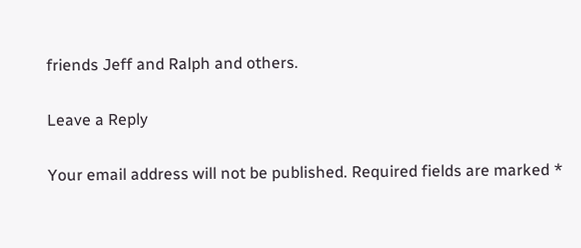friends Jeff and Ralph and others.

Leave a Reply

Your email address will not be published. Required fields are marked *